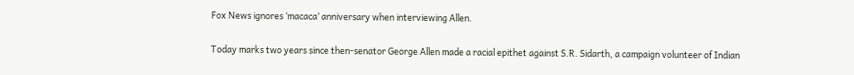Fox News ignores ‘macaca’ anniversary when interviewing Allen.

Today marks two years since then-senator George Allen made a racial epithet against S.R. Sidarth, a campaign volunteer of Indian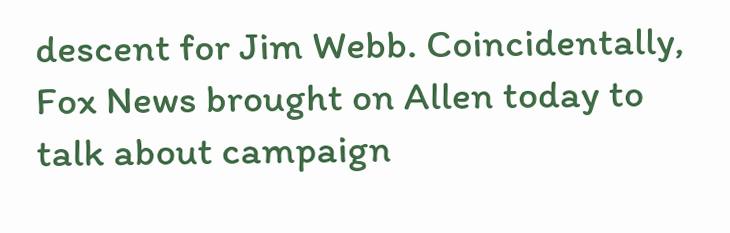descent for Jim Webb. Coincidentally, Fox News brought on Allen today to talk about campaign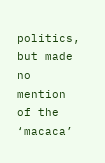politics, but made no mention of the ‘macaca’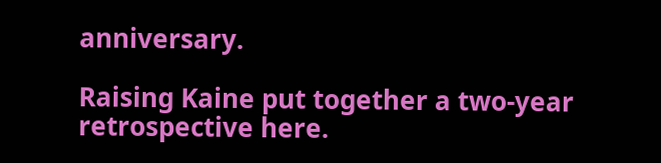anniversary.

Raising Kaine put together a two-year retrospective here.